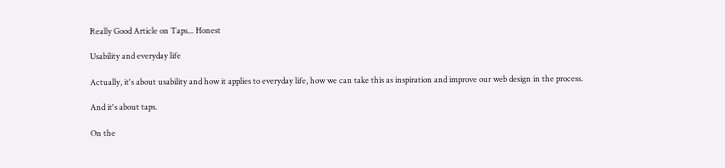Really Good Article on Taps... Honest

Usability and everyday life

Actually, it's about usability and how it applies to everyday life, how we can take this as inspiration and improve our web design in the process.

And it's about taps.

On the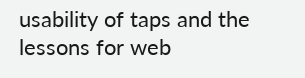usability of taps and the lessons for web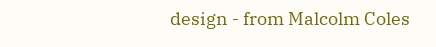design - from Malcolm Coles